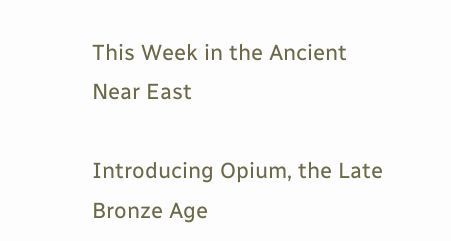This Week in the Ancient Near East

Introducing Opium, the Late Bronze Age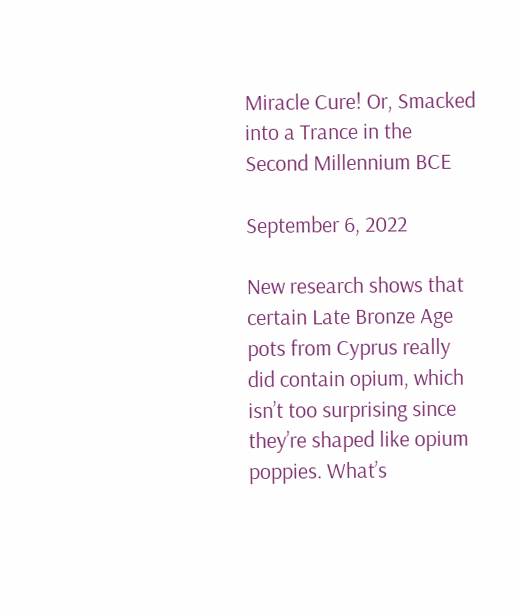Miracle Cure! Or, Smacked into a Trance in the Second Millennium BCE

September 6, 2022

New research shows that certain Late Bronze Age pots from Cyprus really did contain opium, which isn’t too surprising since they’re shaped like opium poppies. What’s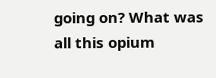going on? What was all this opium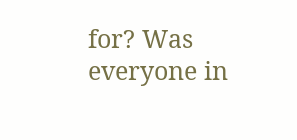for? Was everyone in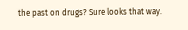the past on drugs? Sure looks that way.